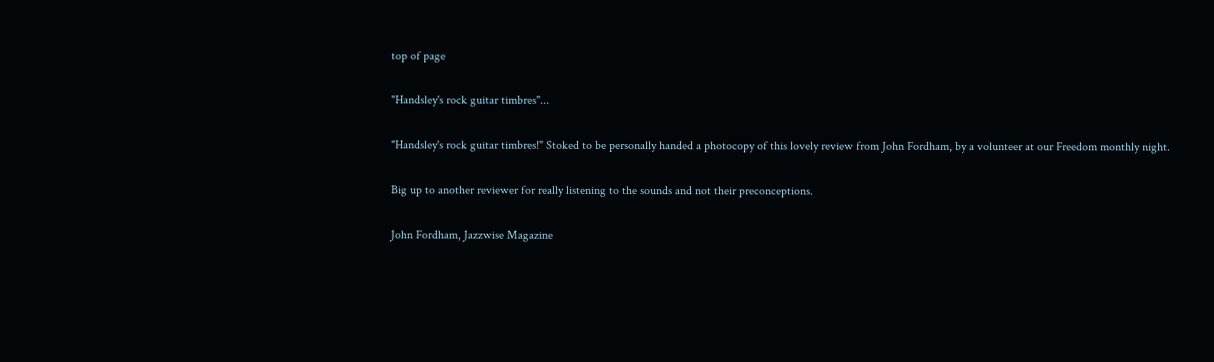top of page

"Handsley's rock guitar timbres"...

"Handsley's rock guitar timbres!" Stoked to be personally handed a photocopy of this lovely review from John Fordham, by a volunteer at our Freedom monthly night.

Big up to another reviewer for really listening to the sounds and not their preconceptions.

John Fordham, Jazzwise Magazine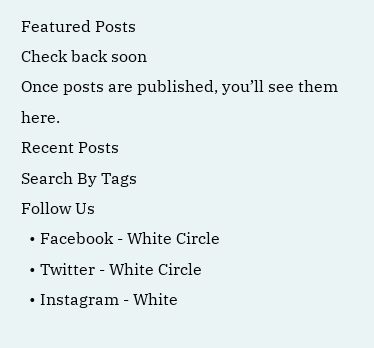Featured Posts
Check back soon
Once posts are published, you’ll see them here.
Recent Posts
Search By Tags
Follow Us
  • Facebook - White Circle
  • Twitter - White Circle
  • Instagram - White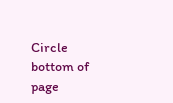Circle
bottom of page